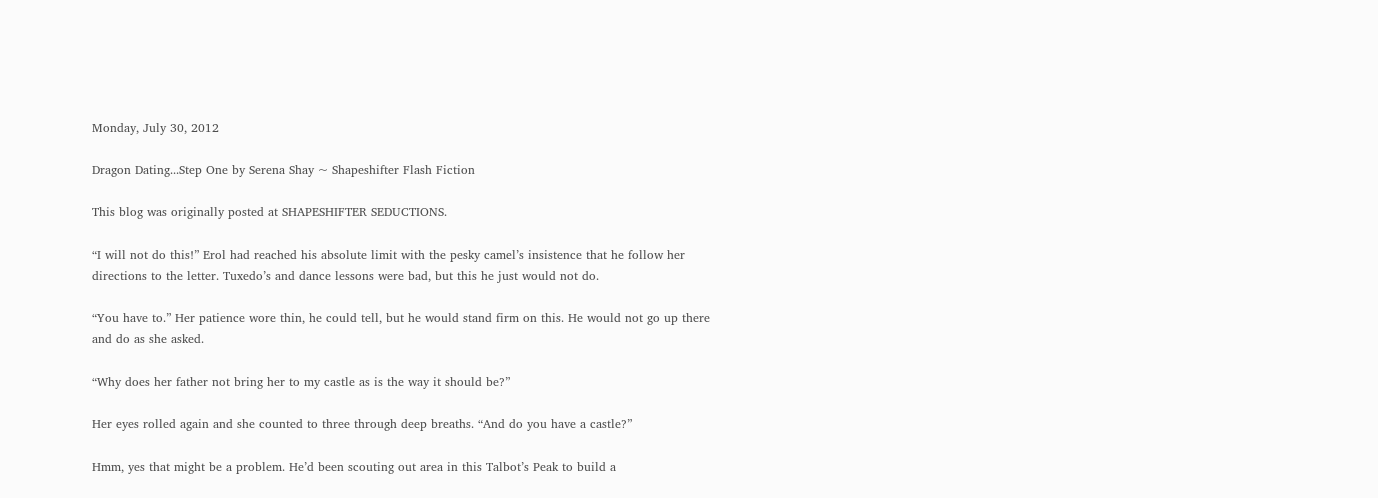Monday, July 30, 2012

Dragon Dating...Step One by Serena Shay ~ Shapeshifter Flash Fiction

This blog was originally posted at SHAPESHIFTER SEDUCTIONS.

“I will not do this!” Erol had reached his absolute limit with the pesky camel’s insistence that he follow her directions to the letter. Tuxedo’s and dance lessons were bad, but this he just would not do.

“You have to.” Her patience wore thin, he could tell, but he would stand firm on this. He would not go up there and do as she asked.

“Why does her father not bring her to my castle as is the way it should be?”

Her eyes rolled again and she counted to three through deep breaths. “And do you have a castle?”

Hmm, yes that might be a problem. He’d been scouting out area in this Talbot’s Peak to build a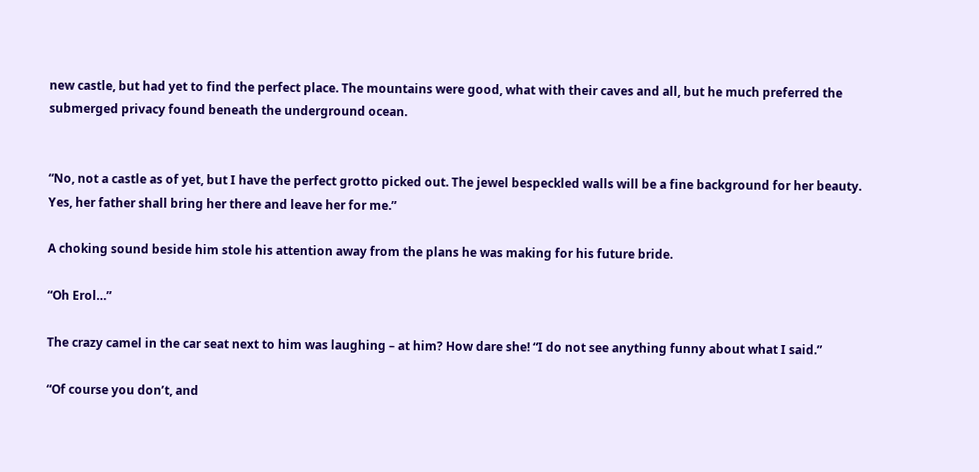new castle, but had yet to find the perfect place. The mountains were good, what with their caves and all, but he much preferred the submerged privacy found beneath the underground ocean.


“No, not a castle as of yet, but I have the perfect grotto picked out. The jewel bespeckled walls will be a fine background for her beauty. Yes, her father shall bring her there and leave her for me.”

A choking sound beside him stole his attention away from the plans he was making for his future bride.

“Oh Erol…”

The crazy camel in the car seat next to him was laughing – at him? How dare she! “I do not see anything funny about what I said.”

“Of course you don’t, and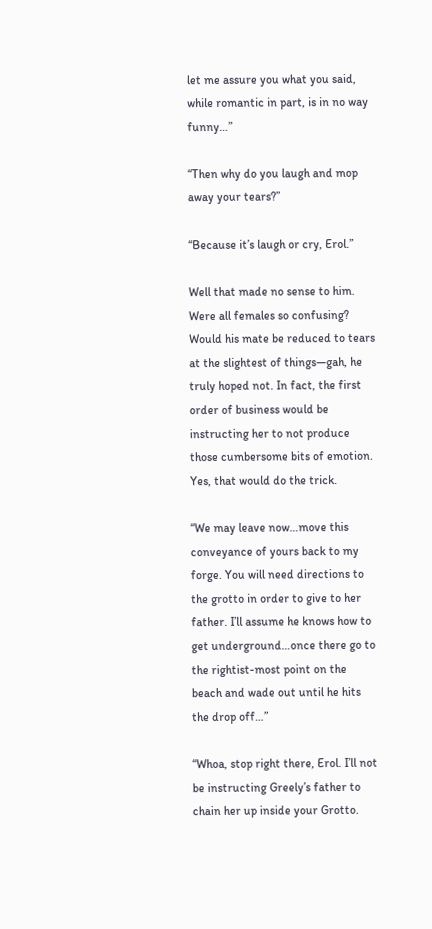let me assure you what you said, while romantic in part, is in no way funny…”

“Then why do you laugh and mop away your tears?”

“Because it’s laugh or cry, Erol.”

Well that made no sense to him. Were all females so confusing? Would his mate be reduced to tears at the slightest of things—gah, he truly hoped not. In fact, the first order of business would be instructing her to not produce those cumbersome bits of emotion. Yes, that would do the trick.

“We may leave now…move this conveyance of yours back to my forge. You will need directions to the grotto in order to give to her father. I’ll assume he knows how to get underground…once there go to the rightist-most point on the beach and wade out until he hits the drop off…”

“Whoa, stop right there, Erol. I’ll not be instructing Greely’s father to chain her up inside your Grotto.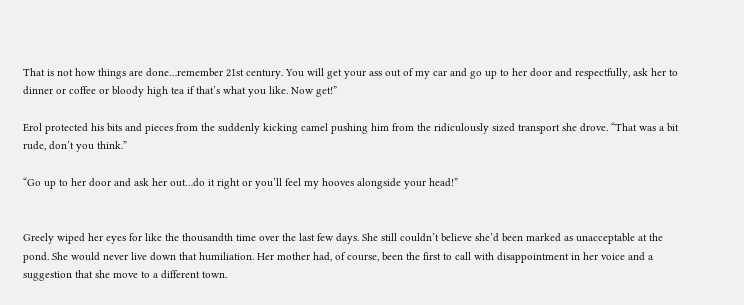That is not how things are done…remember 21st century. You will get your ass out of my car and go up to her door and respectfully, ask her to dinner or coffee or bloody high tea if that’s what you like. Now get!”

Erol protected his bits and pieces from the suddenly kicking camel pushing him from the ridiculously sized transport she drove. “That was a bit rude, don’t you think.”

“Go up to her door and ask her out…do it right or you’ll feel my hooves alongside your head!”


Greely wiped her eyes for like the thousandth time over the last few days. She still couldn’t believe she’d been marked as unacceptable at the pond. She would never live down that humiliation. Her mother had, of course, been the first to call with disappointment in her voice and a suggestion that she move to a different town.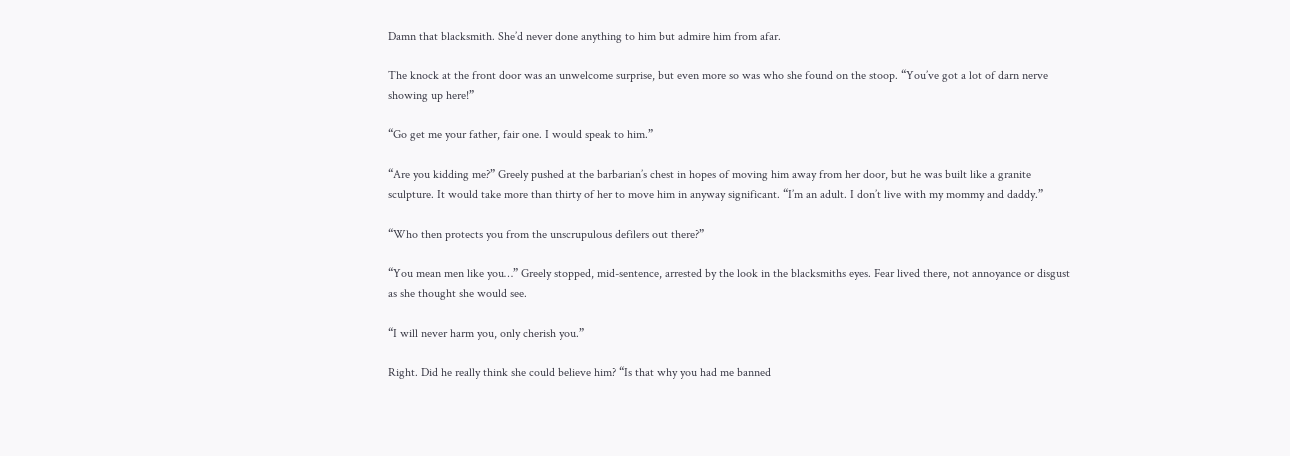Damn that blacksmith. She’d never done anything to him but admire him from afar.

The knock at the front door was an unwelcome surprise, but even more so was who she found on the stoop. “You’ve got a lot of darn nerve showing up here!”

“Go get me your father, fair one. I would speak to him.”

“Are you kidding me?” Greely pushed at the barbarian’s chest in hopes of moving him away from her door, but he was built like a granite sculpture. It would take more than thirty of her to move him in anyway significant. “I’m an adult. I don’t live with my mommy and daddy.”

“Who then protects you from the unscrupulous defilers out there?”

“You mean men like you…” Greely stopped, mid-sentence, arrested by the look in the blacksmiths eyes. Fear lived there, not annoyance or disgust as she thought she would see.

“I will never harm you, only cherish you.”

Right. Did he really think she could believe him? “Is that why you had me banned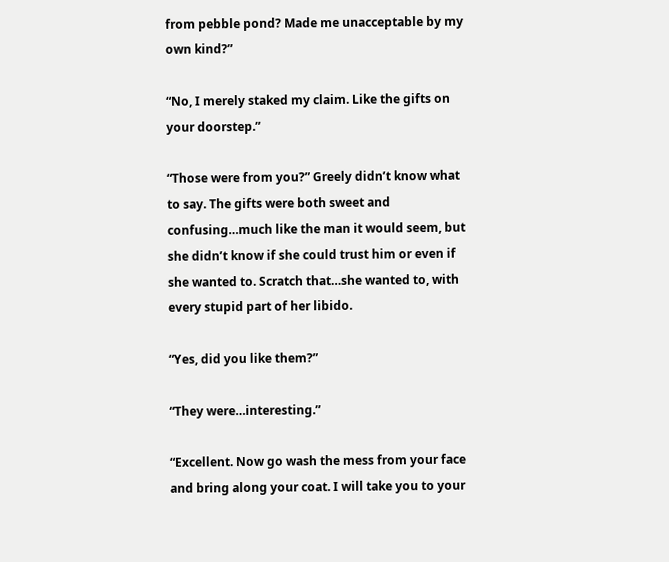from pebble pond? Made me unacceptable by my own kind?”

“No, I merely staked my claim. Like the gifts on your doorstep.”

“Those were from you?” Greely didn’t know what to say. The gifts were both sweet and confusing…much like the man it would seem, but she didn’t know if she could trust him or even if she wanted to. Scratch that…she wanted to, with every stupid part of her libido.

“Yes, did you like them?”

“They were…interesting.”

“Excellent. Now go wash the mess from your face and bring along your coat. I will take you to your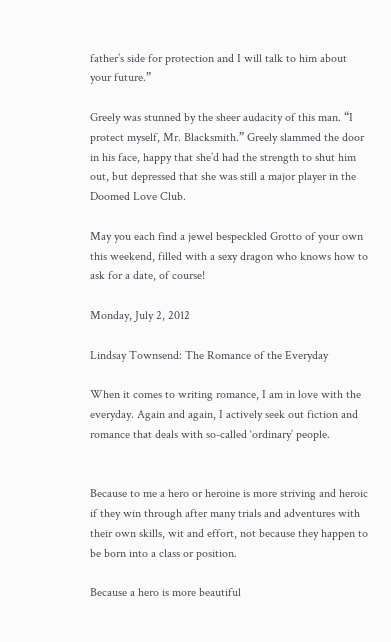father’s side for protection and I will talk to him about your future.”

Greely was stunned by the sheer audacity of this man. “I protect myself, Mr. Blacksmith.” Greely slammed the door in his face, happy that she’d had the strength to shut him out, but depressed that she was still a major player in the Doomed Love Club.

May you each find a jewel bespeckled Grotto of your own this weekend, filled with a sexy dragon who knows how to ask for a date, of course!

Monday, July 2, 2012

Lindsay Townsend: The Romance of the Everyday

When it comes to writing romance, I am in love with the everyday. Again and again, I actively seek out fiction and romance that deals with so-called ‘ordinary’ people.


Because to me a hero or heroine is more striving and heroic if they win through after many trials and adventures with their own skills, wit and effort, not because they happen to be born into a class or position.

Because a hero is more beautiful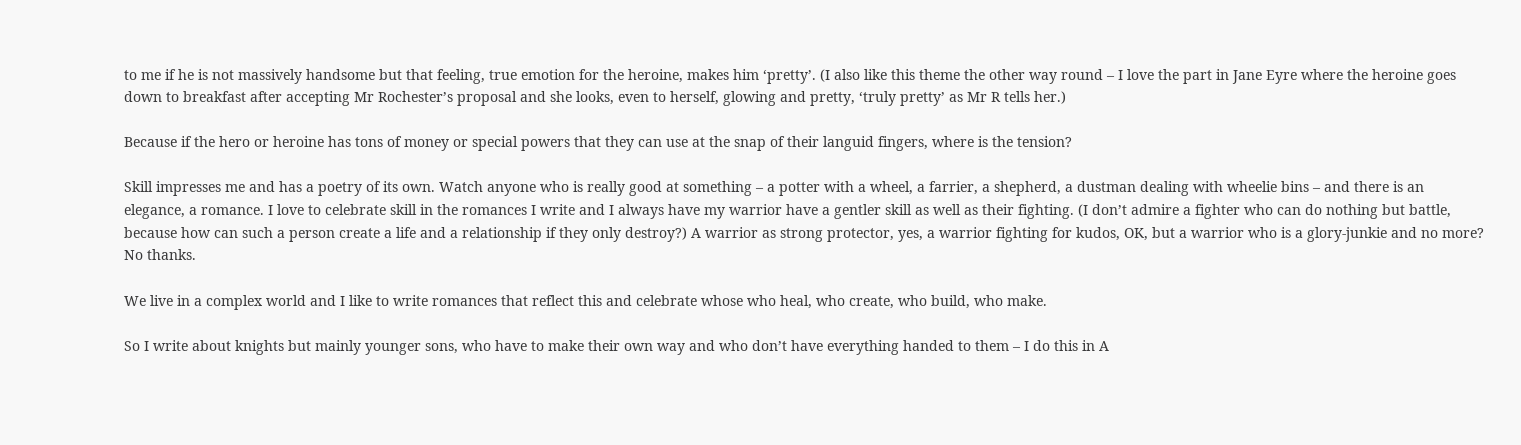to me if he is not massively handsome but that feeling, true emotion for the heroine, makes him ‘pretty’. (I also like this theme the other way round – I love the part in Jane Eyre where the heroine goes down to breakfast after accepting Mr Rochester’s proposal and she looks, even to herself, glowing and pretty, ‘truly pretty’ as Mr R tells her.)

Because if the hero or heroine has tons of money or special powers that they can use at the snap of their languid fingers, where is the tension?

Skill impresses me and has a poetry of its own. Watch anyone who is really good at something – a potter with a wheel, a farrier, a shepherd, a dustman dealing with wheelie bins – and there is an elegance, a romance. I love to celebrate skill in the romances I write and I always have my warrior have a gentler skill as well as their fighting. (I don’t admire a fighter who can do nothing but battle, because how can such a person create a life and a relationship if they only destroy?) A warrior as strong protector, yes, a warrior fighting for kudos, OK, but a warrior who is a glory-junkie and no more? No thanks.

We live in a complex world and I like to write romances that reflect this and celebrate whose who heal, who create, who build, who make.

So I write about knights but mainly younger sons, who have to make their own way and who don’t have everything handed to them – I do this in A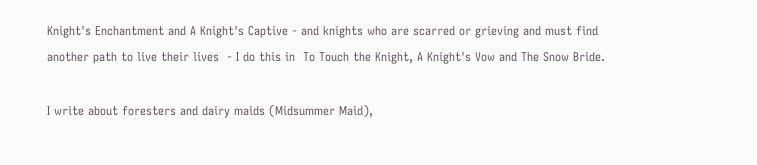Knight's Enchantment and A Knight's Captive - and knights who are scarred or grieving and must find another path to live their lives  - I do this in  To Touch the Knight, A Knight's Vow and The Snow Bride.

I write about foresters and dairy maids (Midsummer Maid),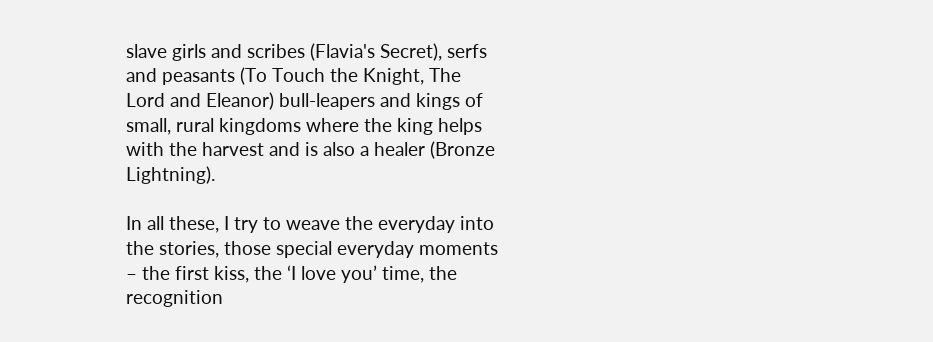slave girls and scribes (Flavia's Secret), serfs and peasants (To Touch the Knight, The Lord and Eleanor) bull-leapers and kings of small, rural kingdoms where the king helps with the harvest and is also a healer (Bronze Lightning).

In all these, I try to weave the everyday into the stories, those special everyday moments – the first kiss, the ‘I love you’ time, the recognition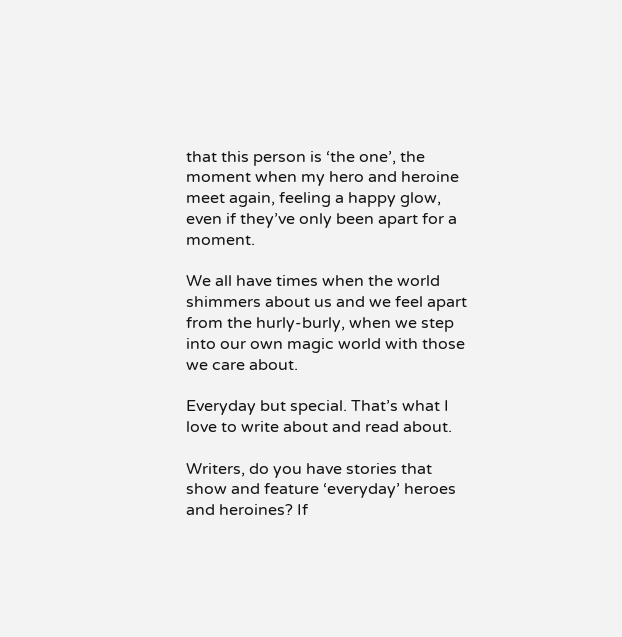that this person is ‘the one’, the moment when my hero and heroine meet again, feeling a happy glow, even if they’ve only been apart for a moment.

We all have times when the world shimmers about us and we feel apart from the hurly-burly, when we step into our own magic world with those we care about.

Everyday but special. That’s what I love to write about and read about.

Writers, do you have stories that show and feature ‘everyday’ heroes and heroines? If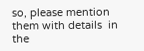so, please mention them with details  in the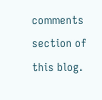comments section of this blog.